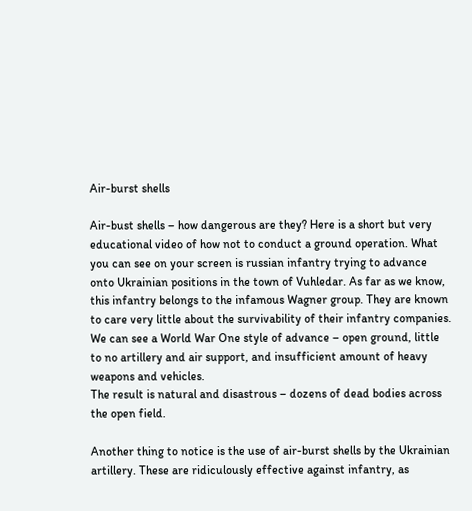Air-burst shells

Air-bust shells – how dangerous are they? Here is a short but very educational video of how not to conduct a ground operation. What you can see on your screen is russian infantry trying to advance onto Ukrainian positions in the town of Vuhledar. As far as we know, this infantry belongs to the infamous Wagner group. They are known to care very little about the survivability of their infantry companies.
We can see a World War One style of advance – open ground, little to no artillery and air support, and insufficient amount of heavy weapons and vehicles.
The result is natural and disastrous – dozens of dead bodies across the open field.

Another thing to notice is the use of air-burst shells by the Ukrainian artillery. These are ridiculously effective against infantry, as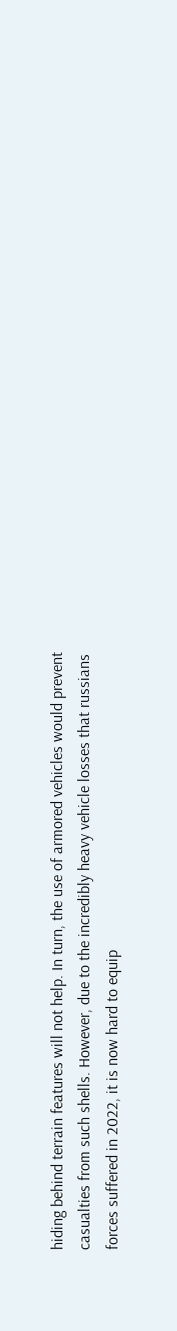hiding behind terrain features will not help. In turn, the use of armored vehicles would prevent casualties from such shells. However, due to the incredibly heavy vehicle losses that russians forces suffered in 2022, it is now hard to equip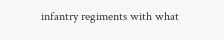infantry regiments with what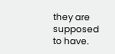they are supposed to have.